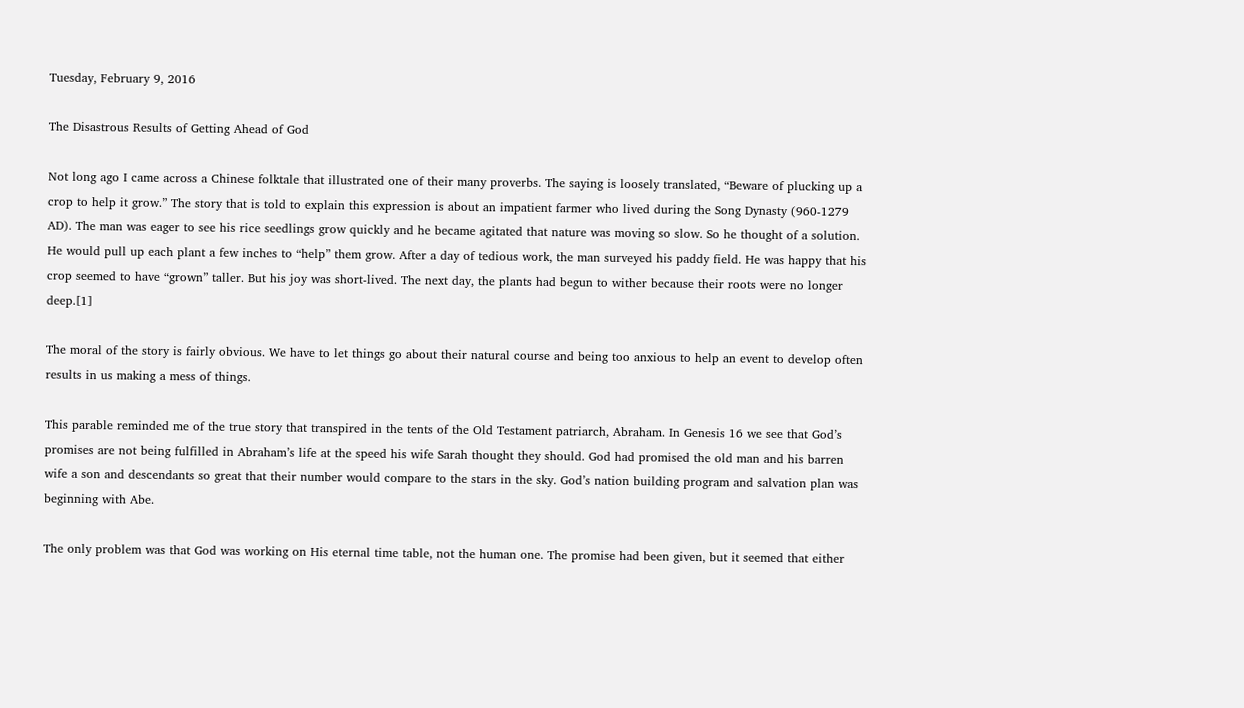Tuesday, February 9, 2016

The Disastrous Results of Getting Ahead of God

Not long ago I came across a Chinese folktale that illustrated one of their many proverbs. The saying is loosely translated, “Beware of plucking up a crop to help it grow.” The story that is told to explain this expression is about an impatient farmer who lived during the Song Dynasty (960-1279 AD). The man was eager to see his rice seedlings grow quickly and he became agitated that nature was moving so slow. So he thought of a solution. He would pull up each plant a few inches to “help” them grow. After a day of tedious work, the man surveyed his paddy field. He was happy that his crop seemed to have “grown” taller. But his joy was short-lived. The next day, the plants had begun to wither because their roots were no longer deep.[1]

The moral of the story is fairly obvious. We have to let things go about their natural course and being too anxious to help an event to develop often results in us making a mess of things.

This parable reminded me of the true story that transpired in the tents of the Old Testament patriarch, Abraham. In Genesis 16 we see that God’s promises are not being fulfilled in Abraham’s life at the speed his wife Sarah thought they should. God had promised the old man and his barren wife a son and descendants so great that their number would compare to the stars in the sky. God’s nation building program and salvation plan was beginning with Abe.

The only problem was that God was working on His eternal time table, not the human one. The promise had been given, but it seemed that either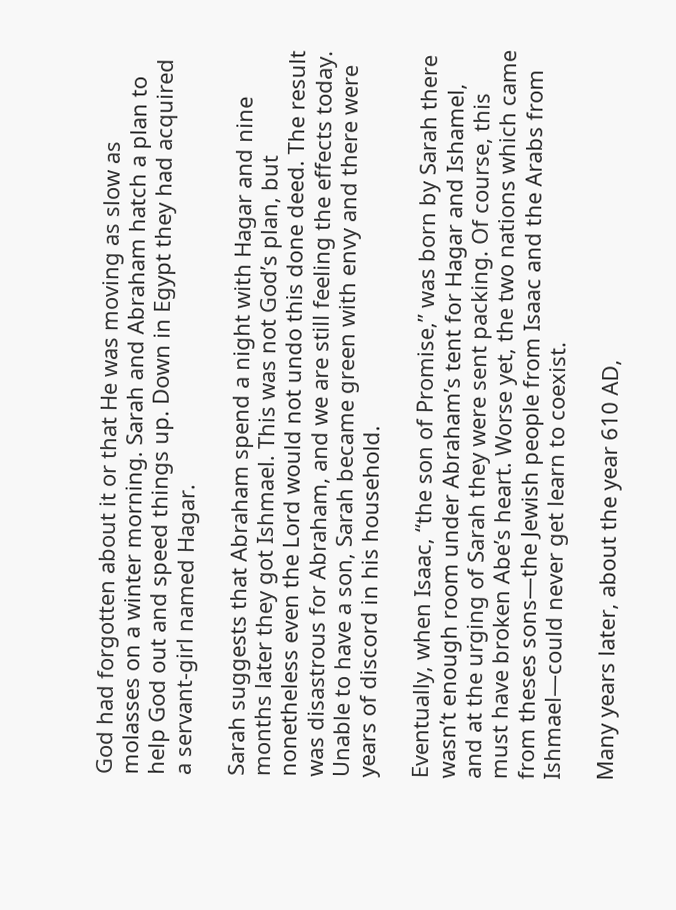God had forgotten about it or that He was moving as slow as molasses on a winter morning. Sarah and Abraham hatch a plan to help God out and speed things up. Down in Egypt they had acquired a servant-girl named Hagar.

Sarah suggests that Abraham spend a night with Hagar and nine months later they got Ishmael. This was not God’s plan, but nonetheless even the Lord would not undo this done deed. The result was disastrous for Abraham, and we are still feeling the effects today. Unable to have a son, Sarah became green with envy and there were years of discord in his household.

Eventually, when Isaac, “the son of Promise,” was born by Sarah there wasn’t enough room under Abraham’s tent for Hagar and Ishamel, and at the urging of Sarah they were sent packing. Of course, this must have broken Abe’s heart. Worse yet, the two nations which came from theses sons—the Jewish people from Isaac and the Arabs from Ishmael—could never get learn to coexist.

Many years later, about the year 610 AD,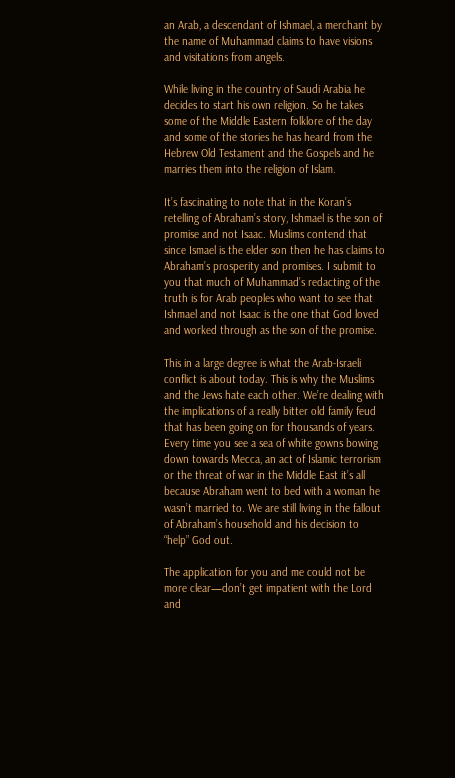an Arab, a descendant of Ishmael, a merchant by the name of Muhammad claims to have visions and visitations from angels.

While living in the country of Saudi Arabia he decides to start his own religion. So he takes some of the Middle Eastern folklore of the day and some of the stories he has heard from the Hebrew Old Testament and the Gospels and he marries them into the religion of Islam.

It’s fascinating to note that in the Koran’s retelling of Abraham’s story, Ishmael is the son of promise and not Isaac. Muslims contend that since Ismael is the elder son then he has claims to Abraham’s prosperity and promises. I submit to you that much of Muhammad’s redacting of the truth is for Arab peoples who want to see that Ishmael and not Isaac is the one that God loved and worked through as the son of the promise.

This in a large degree is what the Arab-Israeli conflict is about today. This is why the Muslims and the Jews hate each other. We’re dealing with the implications of a really bitter old family feud that has been going on for thousands of years. Every time you see a sea of white gowns bowing down towards Mecca, an act of Islamic terrorism or the threat of war in the Middle East it’s all because Abraham went to bed with a woman he wasn’t married to. We are still living in the fallout of Abraham’s household and his decision to “help” God out.

The application for you and me could not be more clear—don’t get impatient with the Lord and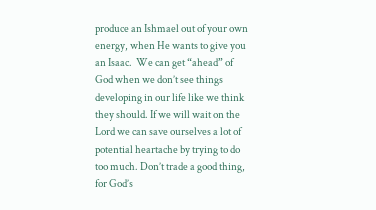produce an Ishmael out of your own energy, when He wants to give you an Isaac.  We can get “ahead” of God when we don’t see things developing in our life like we think they should. If we will wait on the Lord we can save ourselves a lot of potential heartache by trying to do too much. Don’t trade a good thing, for God’s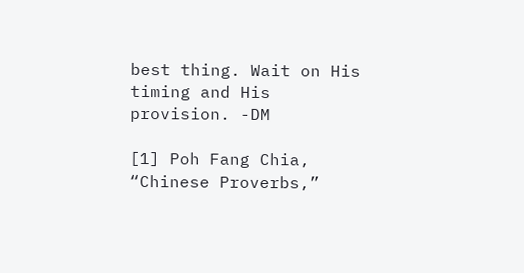best thing. Wait on His timing and His provision. -DM

[1] Poh Fang Chia, “Chinese Proverbs,”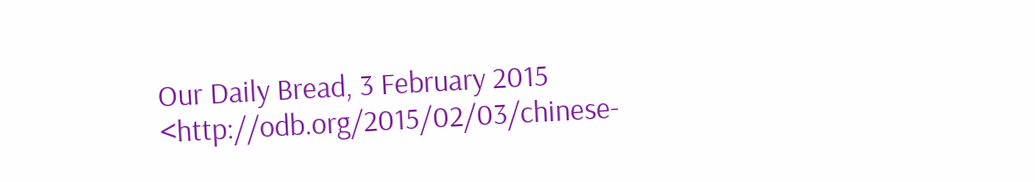Our Daily Bread, 3 February 2015 <http://odb.org/2015/02/03/chinese-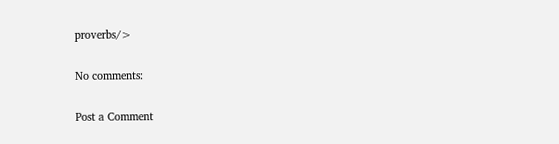proverbs/>

No comments:

Post a Comment